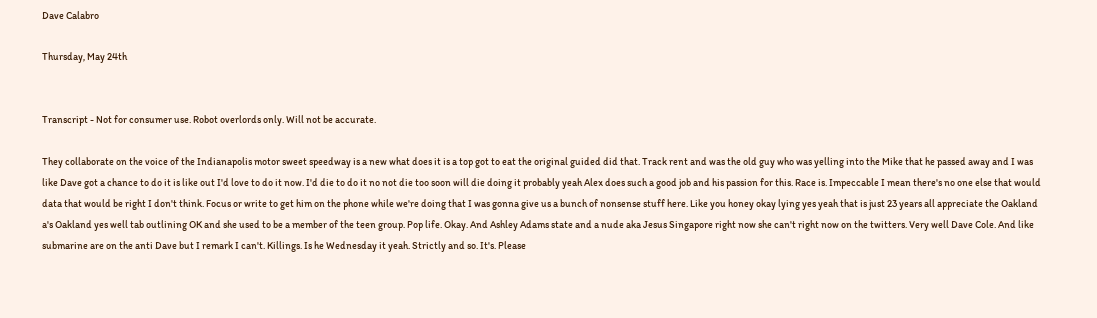Dave Calabro

Thursday, May 24th


Transcript - Not for consumer use. Robot overlords only. Will not be accurate.

They collaborate on the voice of the Indianapolis motor sweet speedway is a new what does it is a top got to eat the original guided did that. Track rent and was the old guy who was yelling into the Mike that he passed away and I was like Dave got a chance to do it is like out I'd love to do it now. I'd die to do it no not die too soon will die doing it probably yeah Alex does such a good job and his passion for this. Race is. Impeccable I mean there's no one else that would data that would be right I don't think. Focus or write to get him on the phone while we're doing that I was gonna give us a bunch of nonsense stuff here. Like you honey okay lying yes yeah that is just 23 years all appreciate the Oakland a's Oakland yes well tab outlining OK and she used to be a member of the teen group. Pop life. Okay. And Ashley Adams state and a nude aka Jesus Singapore right now she can't right now on the twitters. Very well Dave Cole. And like submarine are on the anti Dave but I remark I can't. Killings. Is he Wednesday it yeah. Strictly and so. It's. Please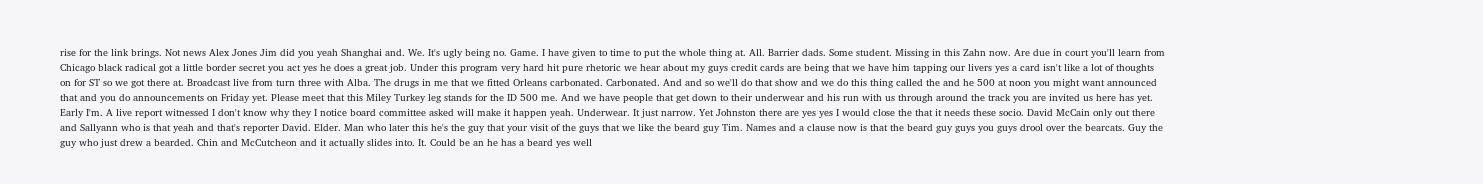rise for the link brings. Not news Alex Jones Jim did you yeah Shanghai and. We. It's ugly being no. Game. I have given to time to put the whole thing at. All. Barrier dads. Some student. Missing in this Zahn now. Are due in court you'll learn from Chicago black radical got a little border secret you act yes he does a great job. Under this program very hard hit pure rhetoric we hear about my guys credit cards are being that we have him tapping our livers yes a card isn't like a lot of thoughts on for ST so we got there at. Broadcast live from turn three with Alba. The drugs in me that we fitted Orleans carbonated. Carbonated. And and so we'll do that show and we do this thing called the and he 500 at noon you might want announced that and you do announcements on Friday yet. Please meet that this Miley Turkey leg stands for the ID 500 me. And we have people that get down to their underwear and his run with us through around the track you are invited us here has yet. Early I'm. A live report witnessed I don't know why they I notice board committee asked will make it happen yeah. Underwear. It just narrow. Yet Johnston there are yes yes I would close the that it needs these socio. David McCain only out there and Sallyann who is that yeah and that's reporter David. Elder. Man who later this he's the guy that your visit of the guys that we like the beard guy Tim. Names and a clause now is that the beard guy guys you guys drool over the bearcats. Guy the guy who just drew a bearded. Chin and McCutcheon and it actually slides into. It. Could be an he has a beard yes well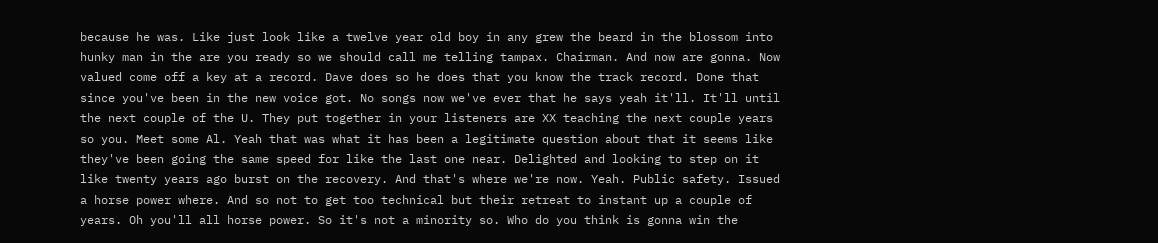because he was. Like just look like a twelve year old boy in any grew the beard in the blossom into hunky man in the are you ready so we should call me telling tampax. Chairman. And now are gonna. Now valued come off a key at a record. Dave does so he does that you know the track record. Done that since you've been in the new voice got. No songs now we've ever that he says yeah it'll. It'll until the next couple of the U. They put together in your listeners are XX teaching the next couple years so you. Meet some Al. Yeah that was what it has been a legitimate question about that it seems like they've been going the same speed for like the last one near. Delighted and looking to step on it like twenty years ago burst on the recovery. And that's where we're now. Yeah. Public safety. Issued a horse power where. And so not to get too technical but their retreat to instant up a couple of years. Oh you'll all horse power. So it's not a minority so. Who do you think is gonna win the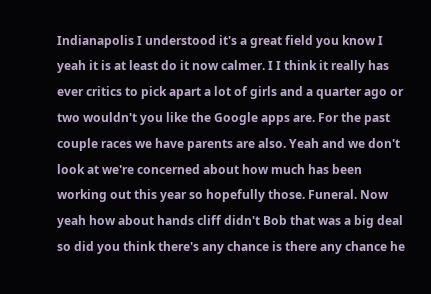Indianapolis I understood it's a great field you know I yeah it is at least do it now calmer. I I think it really has ever critics to pick apart a lot of girls and a quarter ago or two wouldn't you like the Google apps are. For the past couple races we have parents are also. Yeah and we don't look at we're concerned about how much has been working out this year so hopefully those. Funeral. Now yeah how about hands cliff didn't Bob that was a big deal so did you think there's any chance is there any chance he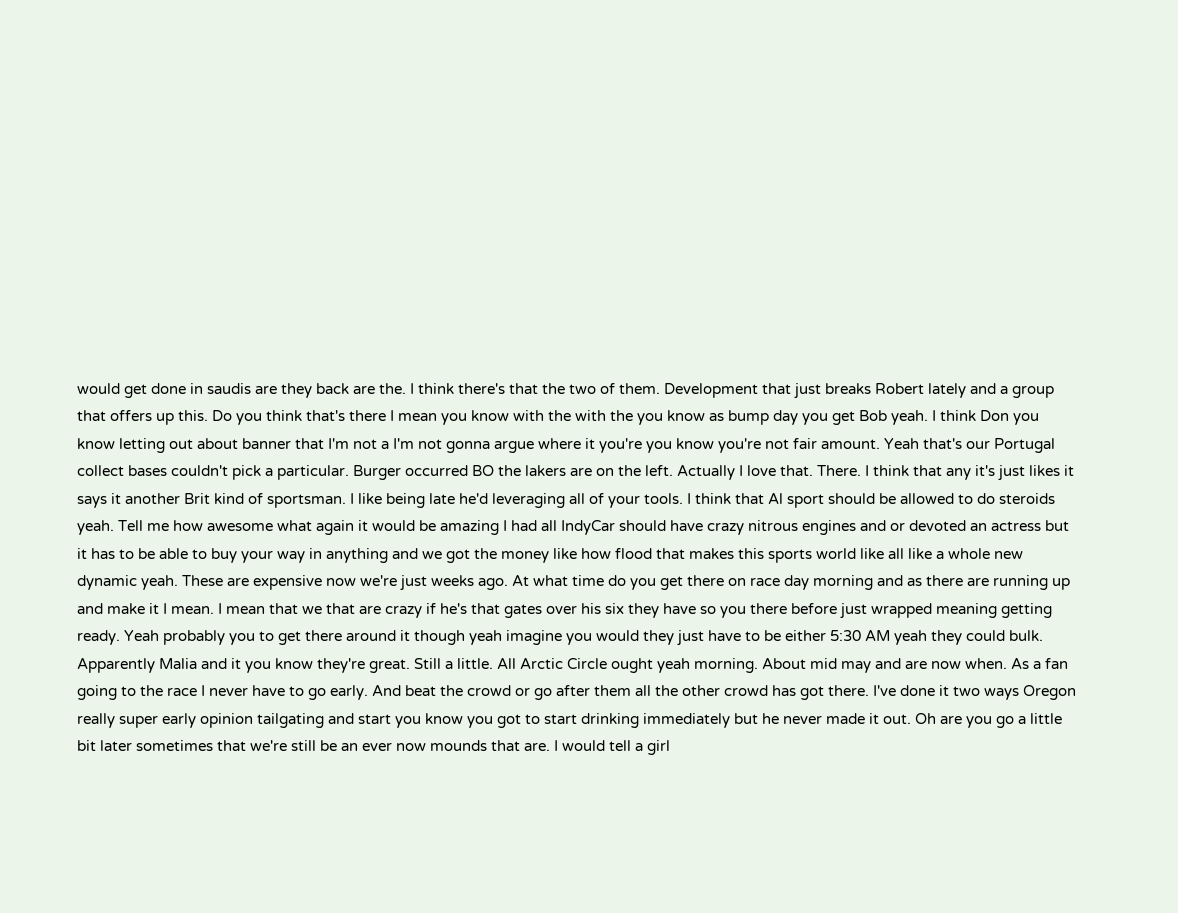would get done in saudis are they back are the. I think there's that the two of them. Development that just breaks Robert lately and a group that offers up this. Do you think that's there I mean you know with the with the you know as bump day you get Bob yeah. I think Don you know letting out about banner that I'm not a I'm not gonna argue where it you're you know you're not fair amount. Yeah that's our Portugal collect bases couldn't pick a particular. Burger occurred BO the lakers are on the left. Actually I love that. There. I think that any it's just likes it says it another Brit kind of sportsman. I like being late he'd leveraging all of your tools. I think that Al sport should be allowed to do steroids yeah. Tell me how awesome what again it would be amazing I had all IndyCar should have crazy nitrous engines and or devoted an actress but it has to be able to buy your way in anything and we got the money like how flood that makes this sports world like all like a whole new dynamic yeah. These are expensive now we're just weeks ago. At what time do you get there on race day morning and as there are running up and make it I mean. I mean that we that are crazy if he's that gates over his six they have so you there before just wrapped meaning getting ready. Yeah probably you to get there around it though yeah imagine you would they just have to be either 5:30 AM yeah they could bulk. Apparently Malia and it you know they're great. Still a little. All Arctic Circle ought yeah morning. About mid may and are now when. As a fan going to the race I never have to go early. And beat the crowd or go after them all the other crowd has got there. I've done it two ways Oregon really super early opinion tailgating and start you know you got to start drinking immediately but he never made it out. Oh are you go a little bit later sometimes that we're still be an ever now mounds that are. I would tell a girl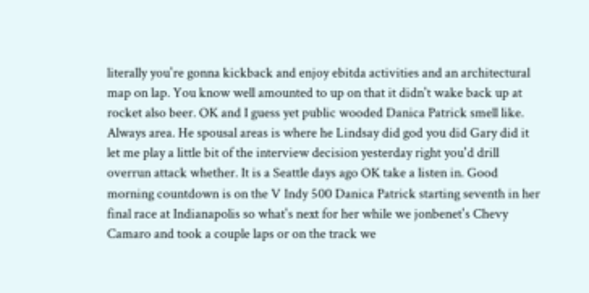literally you're gonna kickback and enjoy ebitda activities and an architectural map on lap. You know well amounted to up on that it didn't wake back up at rocket also beer. OK and I guess yet public wooded Danica Patrick smell like. Always area. He spousal areas is where he Lindsay did god you did Gary did it let me play a little bit of the interview decision yesterday right you'd drill overrun attack whether. It is a Seattle days ago OK take a listen in. Good morning countdown is on the V Indy 500 Danica Patrick starting seventh in her final race at Indianapolis so what's next for her while we jonbenet's Chevy Camaro and took a couple laps or on the track we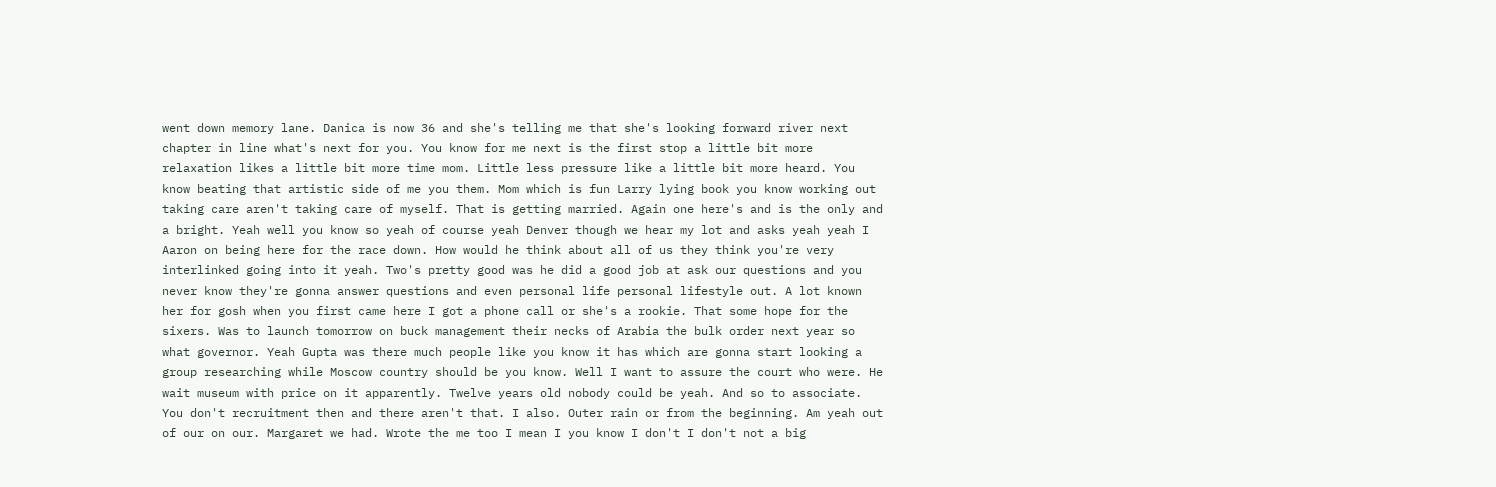went down memory lane. Danica is now 36 and she's telling me that she's looking forward river next chapter in line what's next for you. You know for me next is the first stop a little bit more relaxation likes a little bit more time mom. Little less pressure like a little bit more heard. You know beating that artistic side of me you them. Mom which is fun Larry lying book you know working out taking care aren't taking care of myself. That is getting married. Again one here's and is the only and a bright. Yeah well you know so yeah of course yeah Denver though we hear my lot and asks yeah yeah I Aaron on being here for the race down. How would he think about all of us they think you're very interlinked going into it yeah. Two's pretty good was he did a good job at ask our questions and you never know they're gonna answer questions and even personal life personal lifestyle out. A lot known her for gosh when you first came here I got a phone call or she's a rookie. That some hope for the sixers. Was to launch tomorrow on buck management their necks of Arabia the bulk order next year so what governor. Yeah Gupta was there much people like you know it has which are gonna start looking a group researching while Moscow country should be you know. Well I want to assure the court who were. He wait museum with price on it apparently. Twelve years old nobody could be yeah. And so to associate. You don't recruitment then and there aren't that. I also. Outer rain or from the beginning. Am yeah out of our on our. Margaret we had. Wrote the me too I mean I you know I don't I don't not a big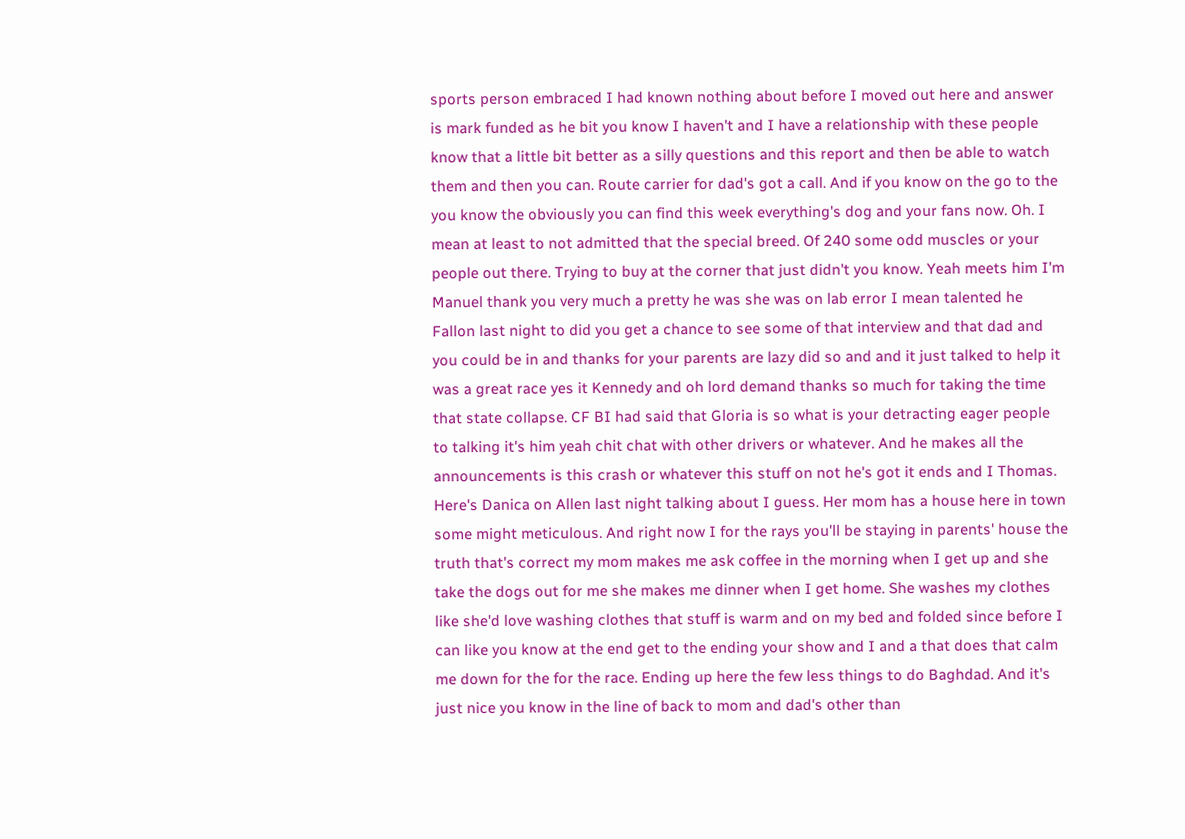sports person embraced I had known nothing about before I moved out here and answer is mark funded as he bit you know I haven't and I have a relationship with these people know that a little bit better as a silly questions and this report and then be able to watch them and then you can. Route carrier for dad's got a call. And if you know on the go to the you know the obviously you can find this week everything's dog and your fans now. Oh. I mean at least to not admitted that the special breed. Of 240 some odd muscles or your people out there. Trying to buy at the corner that just didn't you know. Yeah meets him I'm Manuel thank you very much a pretty he was she was on lab error I mean talented he Fallon last night to did you get a chance to see some of that interview and that dad and you could be in and thanks for your parents are lazy did so and and it just talked to help it was a great race yes it Kennedy and oh lord demand thanks so much for taking the time that state collapse. CF BI had said that Gloria is so what is your detracting eager people to talking it's him yeah chit chat with other drivers or whatever. And he makes all the announcements is this crash or whatever this stuff on not he's got it ends and I Thomas. Here's Danica on Allen last night talking about I guess. Her mom has a house here in town some might meticulous. And right now I for the rays you'll be staying in parents' house the truth that's correct my mom makes me ask coffee in the morning when I get up and she take the dogs out for me she makes me dinner when I get home. She washes my clothes like she'd love washing clothes that stuff is warm and on my bed and folded since before I can like you know at the end get to the ending your show and I and a that does that calm me down for the for the race. Ending up here the few less things to do Baghdad. And it's just nice you know in the line of back to mom and dad's other than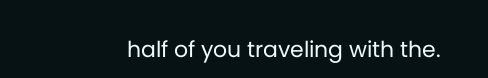half of you traveling with the.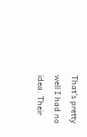That's pretty well I had no idea. Their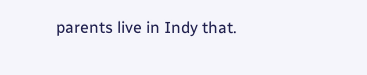parents live in Indy that.